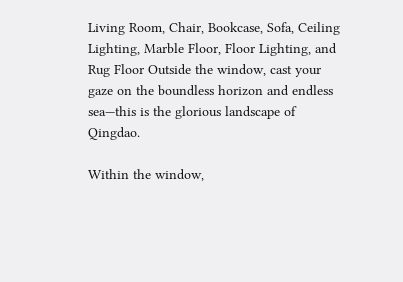Living Room, Chair, Bookcase, Sofa, Ceiling Lighting, Marble Floor, Floor Lighting, and Rug Floor Outside the window, cast your gaze on the boundless horizon and endless sea—this is the glorious landscape of Qingdao.

Within the window,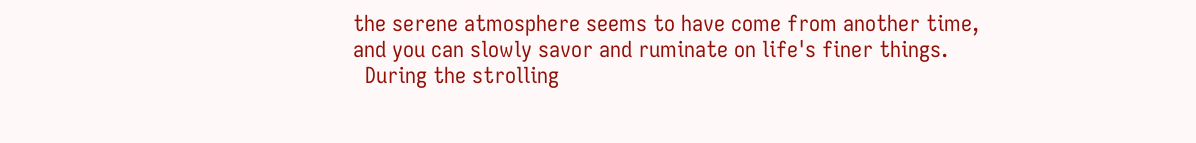the serene atmosphere seems to have come from another time, and you can slowly savor and ruminate on life's finer things.
  During the strolling